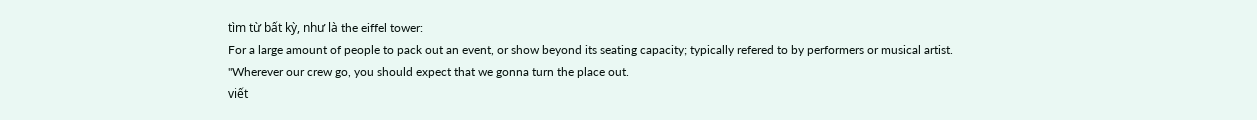tìm từ bất kỳ, như là the eiffel tower:
For a large amount of people to pack out an event, or show beyond its seating capacity; typically refered to by performers or musical artist.
"Wherever our crew go, you should expect that we gonna turn the place out.
viết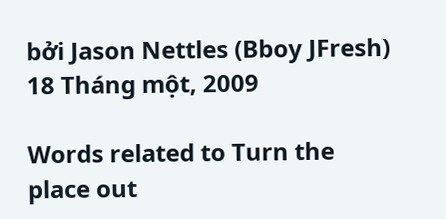bởi Jason Nettles (Bboy JFresh) 18 Tháng một, 2009

Words related to Turn the place out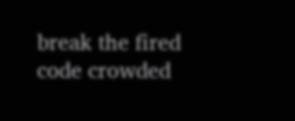break the fired code crowded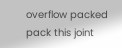overflow packed pack this joint